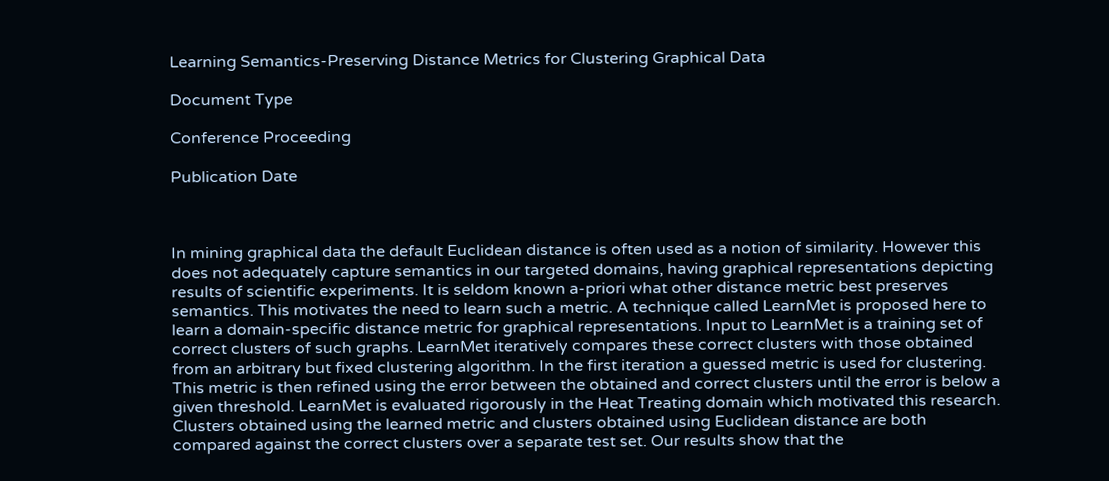Learning Semantics-Preserving Distance Metrics for Clustering Graphical Data

Document Type

Conference Proceeding

Publication Date



In mining graphical data the default Euclidean distance is often used as a notion of similarity. However this does not adequately capture semantics in our targeted domains, having graphical representations depicting results of scientific experiments. It is seldom known a-priori what other distance metric best preserves semantics. This motivates the need to learn such a metric. A technique called LearnMet is proposed here to learn a domain-specific distance metric for graphical representations. Input to LearnMet is a training set of correct clusters of such graphs. LearnMet iteratively compares these correct clusters with those obtained from an arbitrary but fixed clustering algorithm. In the first iteration a guessed metric is used for clustering. This metric is then refined using the error between the obtained and correct clusters until the error is below a given threshold. LearnMet is evaluated rigorously in the Heat Treating domain which motivated this research. Clusters obtained using the learned metric and clusters obtained using Euclidean distance are both compared against the correct clusters over a separate test set. Our results show that the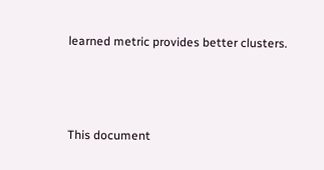learned metric provides better clusters.



This document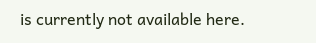is currently not available here.